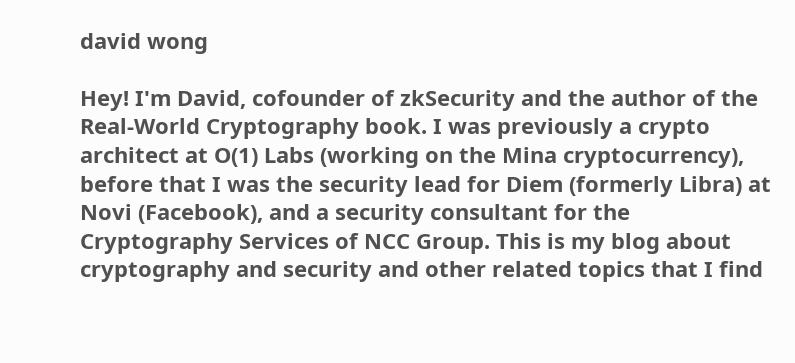david wong

Hey! I'm David, cofounder of zkSecurity and the author of the Real-World Cryptography book. I was previously a crypto architect at O(1) Labs (working on the Mina cryptocurrency), before that I was the security lead for Diem (formerly Libra) at Novi (Facebook), and a security consultant for the Cryptography Services of NCC Group. This is my blog about cryptography and security and other related topics that I find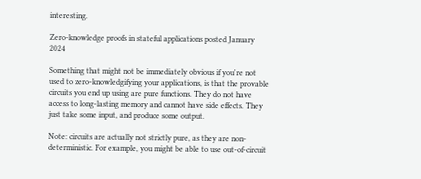interesting.

Zero-knowledge proofs in stateful applications posted January 2024

Something that might not be immediately obvious if you're not used to zero-knowledgifying your applications, is that the provable circuits you end up using are pure functions. They do not have access to long-lasting memory and cannot have side effects. They just take some input, and produce some output.

Note: circuits are actually not strictly pure, as they are non-deterministic. For example, you might be able to use out-of-circuit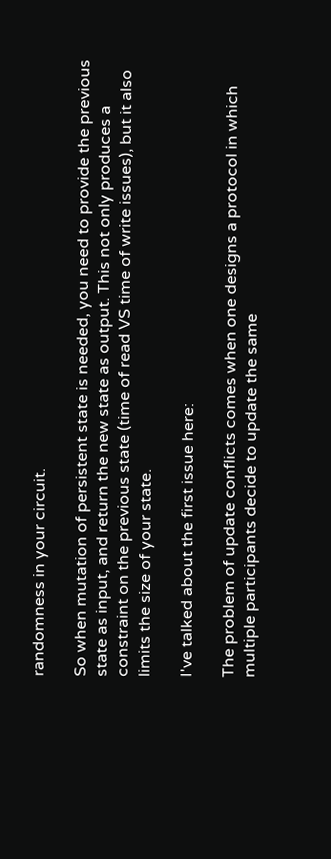randomness in your circuit.

So when mutation of persistent state is needed, you need to provide the previous state as input, and return the new state as output. This not only produces a constraint on the previous state (time of read VS time of write issues), but it also limits the size of your state.

I've talked about the first issue here:

The problem of update conflicts comes when one designs a protocol in which multiple participants decide to update the same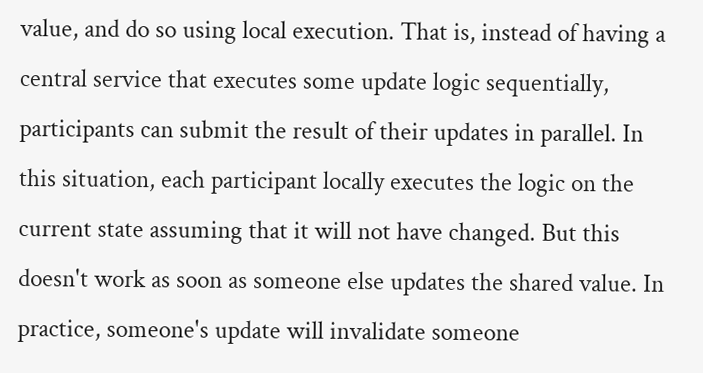value, and do so using local execution. That is, instead of having a central service that executes some update logic sequentially, participants can submit the result of their updates in parallel. In this situation, each participant locally executes the logic on the current state assuming that it will not have changed. But this doesn't work as soon as someone else updates the shared value. In practice, someone's update will invalidate someone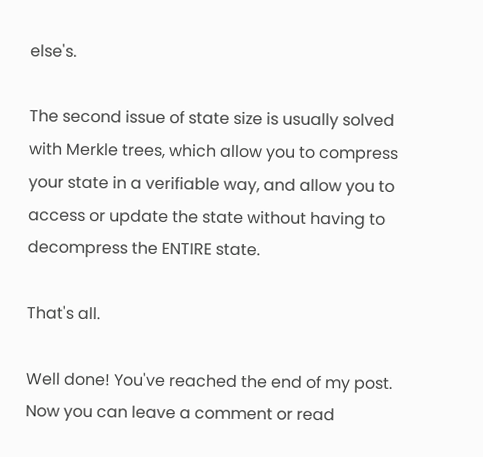else's.

The second issue of state size is usually solved with Merkle trees, which allow you to compress your state in a verifiable way, and allow you to access or update the state without having to decompress the ENTIRE state.

That's all.

Well done! You've reached the end of my post. Now you can leave a comment or read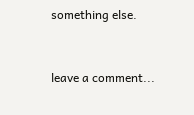something else.


leave a comment...